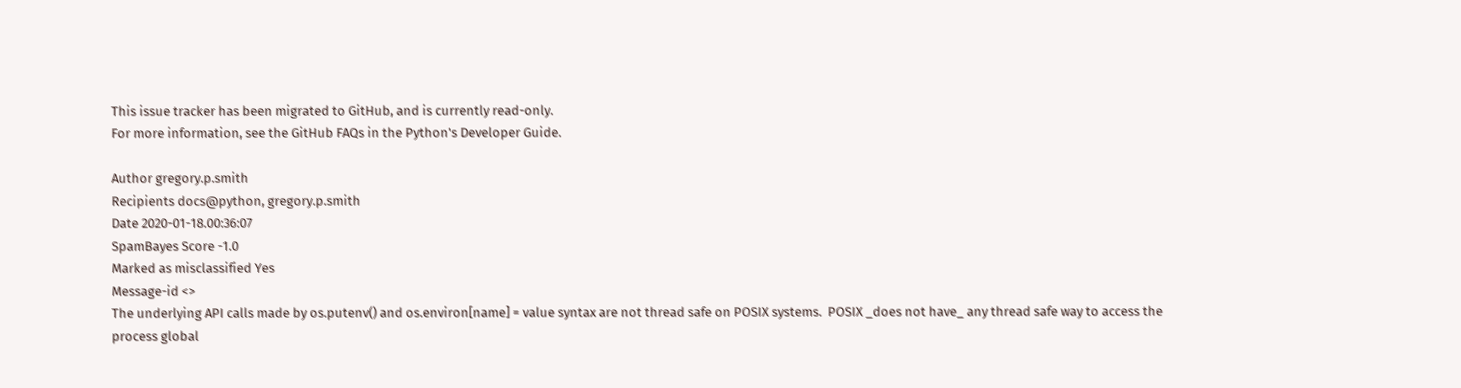This issue tracker has been migrated to GitHub, and is currently read-only.
For more information, see the GitHub FAQs in the Python's Developer Guide.

Author gregory.p.smith
Recipients docs@python, gregory.p.smith
Date 2020-01-18.00:36:07
SpamBayes Score -1.0
Marked as misclassified Yes
Message-id <>
The underlying API calls made by os.putenv() and os.environ[name] = value syntax are not thread safe on POSIX systems.  POSIX _does not have_ any thread safe way to access the process global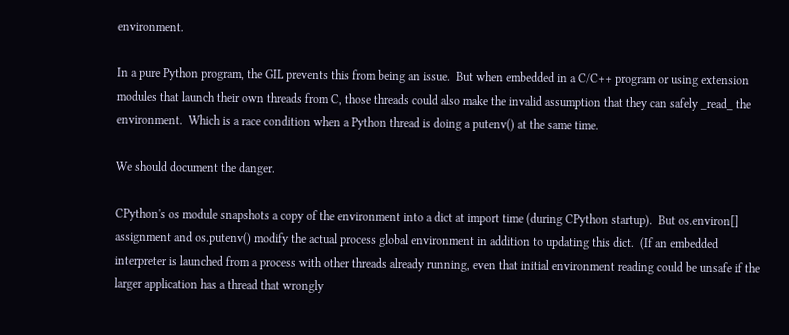environment.

In a pure Python program, the GIL prevents this from being an issue.  But when embedded in a C/C++ program or using extension modules that launch their own threads from C, those threads could also make the invalid assumption that they can safely _read_ the environment.  Which is a race condition when a Python thread is doing a putenv() at the same time.

We should document the danger.

CPython's os module snapshots a copy of the environment into a dict at import time (during CPython startup).  But os.environ[] assignment and os.putenv() modify the actual process global environment in addition to updating this dict.  (If an embedded interpreter is launched from a process with other threads already running, even that initial environment reading could be unsafe if the larger application has a thread that wrongly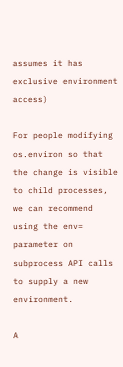assumes it has exclusive environment access)

For people modifying os.environ so that the change is visible to child processes, we can recommend using the env= parameter on subprocess API calls to supply a new environment.

A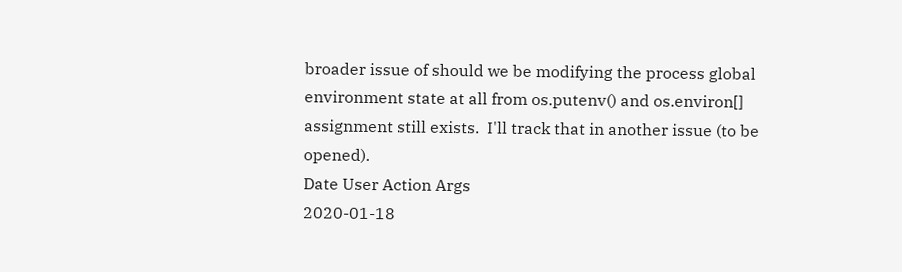broader issue of should we be modifying the process global environment state at all from os.putenv() and os.environ[] assignment still exists.  I'll track that in another issue (to be opened).
Date User Action Args
2020-01-18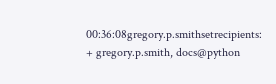00:36:08gregory.p.smithsetrecipients: + gregory.p.smith, docs@python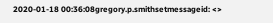2020-01-18 00:36:08gregory.p.smithsetmessageid: <>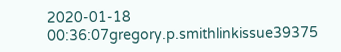2020-01-18 00:36:07gregory.p.smithlinkissue39375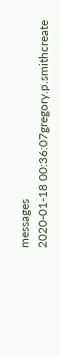messages
2020-01-18 00:36:07gregory.p.smithcreate